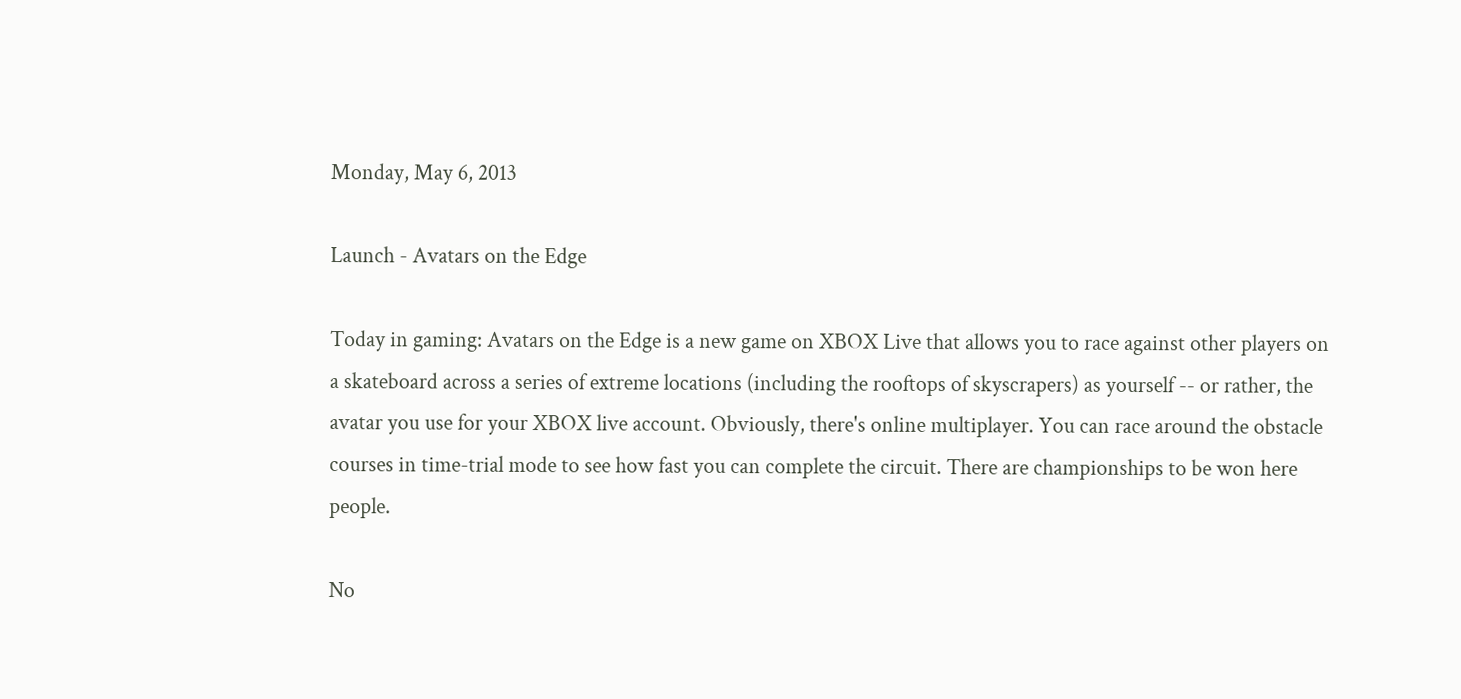Monday, May 6, 2013

Launch - Avatars on the Edge

Today in gaming: Avatars on the Edge is a new game on XBOX Live that allows you to race against other players on a skateboard across a series of extreme locations (including the rooftops of skyscrapers) as yourself -- or rather, the avatar you use for your XBOX live account. Obviously, there's online multiplayer. You can race around the obstacle courses in time-trial mode to see how fast you can complete the circuit. There are championships to be won here people.

No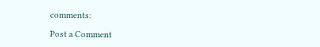comments:

Post a Comment